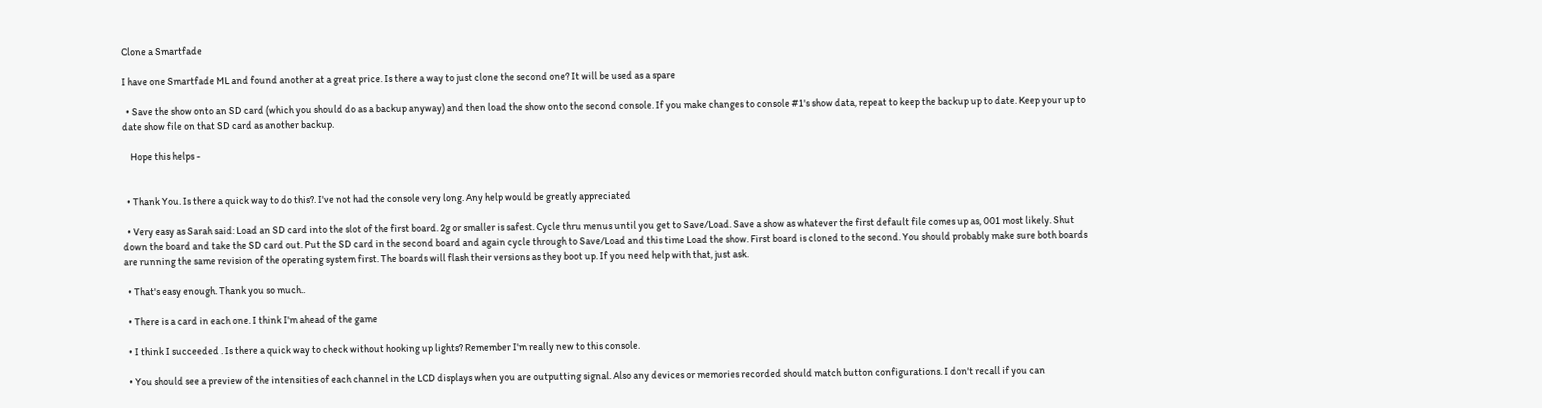Clone a Smartfade

I have one Smartfade ML and found another at a great price. Is there a way to just clone the second one? It will be used as a spare

  • Save the show onto an SD card (which you should do as a backup anyway) and then load the show onto the second console. If you make changes to console #1's show data, repeat to keep the backup up to date. Keep your up to date show file on that SD card as another backup.

    Hope this helps -


  • Thank You. Is there a quick way to do this?. I've not had the console very long. Any help would be greatly appreciated

  • Very easy as Sarah said: Load an SD card into the slot of the first board. 2g or smaller is safest. Cycle thru menus until you get to Save/Load. Save a show as whatever the first default file comes up as, 001 most likely. Shut down the board and take the SD card out. Put the SD card in the second board and again cycle through to Save/Load and this time Load the show. First board is cloned to the second. You should probably make sure both boards are running the same revision of the operating system first. The boards will flash their versions as they boot up. If you need help with that, just ask.

  • That's easy enough. Thank you so much..

  • There is a card in each one. I think I'm ahead of the game

  • I think I succeeded . Is there a quick way to check without hooking up lights? Remember I'm really new to this console.

  • You should see a preview of the intensities of each channel in the LCD displays when you are outputting signal. Also any devices or memories recorded should match button configurations. I don't recall if you can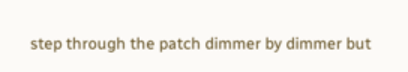step through the patch dimmer by dimmer but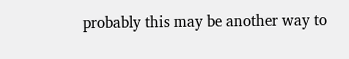probably this may be another way to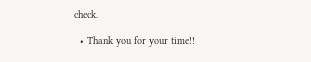check.

  • Thank you for your time!!